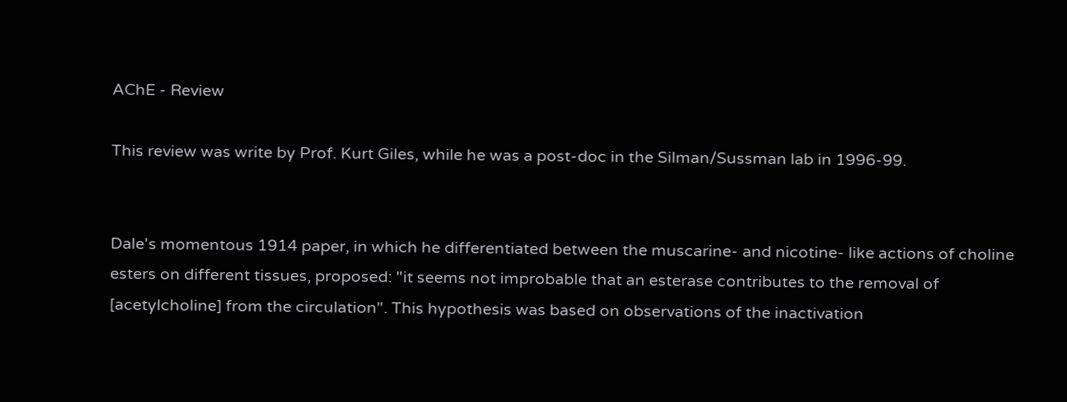AChE - Review

This review was write by Prof. Kurt Giles, while he was a post-doc in the Silman/Sussman lab in 1996-99.


Dale's momentous 1914 paper, in which he differentiated between the muscarine- and nicotine- like actions of choline esters on different tissues, proposed: "it seems not improbable that an esterase contributes to the removal of [acetylcholine] from the circulation". This hypothesis was based on observations of the inactivation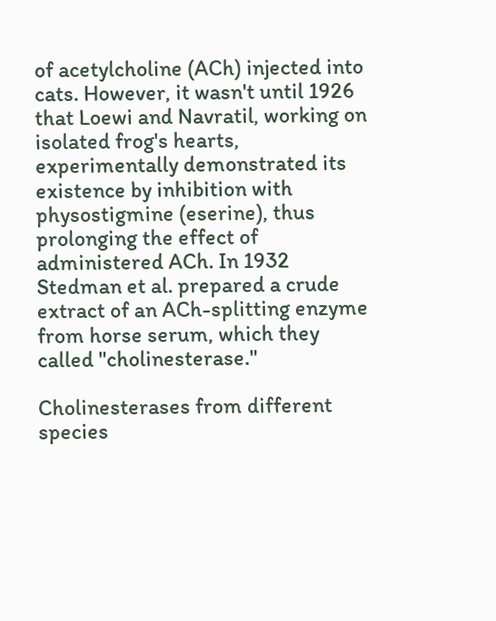of acetylcholine (ACh) injected into cats. However, it wasn't until 1926 that Loewi and Navratil, working on isolated frog's hearts, experimentally demonstrated its existence by inhibition with physostigmine (eserine), thus prolonging the effect of administered ACh. In 1932 Stedman et al. prepared a crude extract of an ACh-splitting enzyme from horse serum, which they called "cholinesterase."

Cholinesterases from different species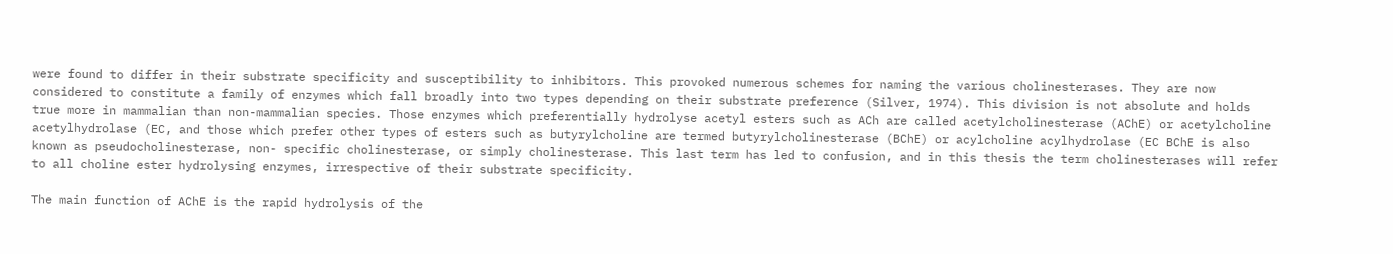were found to differ in their substrate specificity and susceptibility to inhibitors. This provoked numerous schemes for naming the various cholinesterases. They are now considered to constitute a family of enzymes which fall broadly into two types depending on their substrate preference (Silver, 1974). This division is not absolute and holds true more in mammalian than non-mammalian species. Those enzymes which preferentially hydrolyse acetyl esters such as ACh are called acetylcholinesterase (AChE) or acetylcholine acetylhydrolase (EC, and those which prefer other types of esters such as butyrylcholine are termed butyrylcholinesterase (BChE) or acylcholine acylhydrolase (EC BChE is also known as pseudocholinesterase, non- specific cholinesterase, or simply cholinesterase. This last term has led to confusion, and in this thesis the term cholinesterases will refer to all choline ester hydrolysing enzymes, irrespective of their substrate specificity.

The main function of AChE is the rapid hydrolysis of the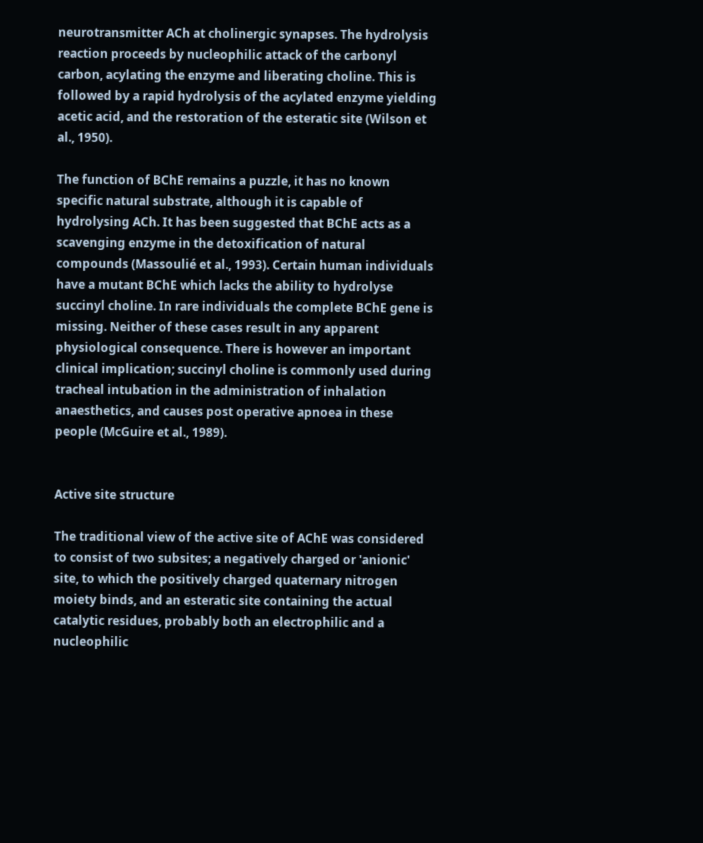neurotransmitter ACh at cholinergic synapses. The hydrolysis reaction proceeds by nucleophilic attack of the carbonyl carbon, acylating the enzyme and liberating choline. This is followed by a rapid hydrolysis of the acylated enzyme yielding acetic acid, and the restoration of the esteratic site (Wilson et al., 1950).

The function of BChE remains a puzzle, it has no known specific natural substrate, although it is capable of hydrolysing ACh. It has been suggested that BChE acts as a scavenging enzyme in the detoxification of natural compounds (Massoulié et al., 1993). Certain human individuals have a mutant BChE which lacks the ability to hydrolyse succinyl choline. In rare individuals the complete BChE gene is missing. Neither of these cases result in any apparent physiological consequence. There is however an important clinical implication; succinyl choline is commonly used during tracheal intubation in the administration of inhalation anaesthetics, and causes post operative apnoea in these people (McGuire et al., 1989).


Active site structure

The traditional view of the active site of AChE was considered to consist of two subsites; a negatively charged or 'anionic' site, to which the positively charged quaternary nitrogen moiety binds, and an esteratic site containing the actual catalytic residues, probably both an electrophilic and a nucleophilic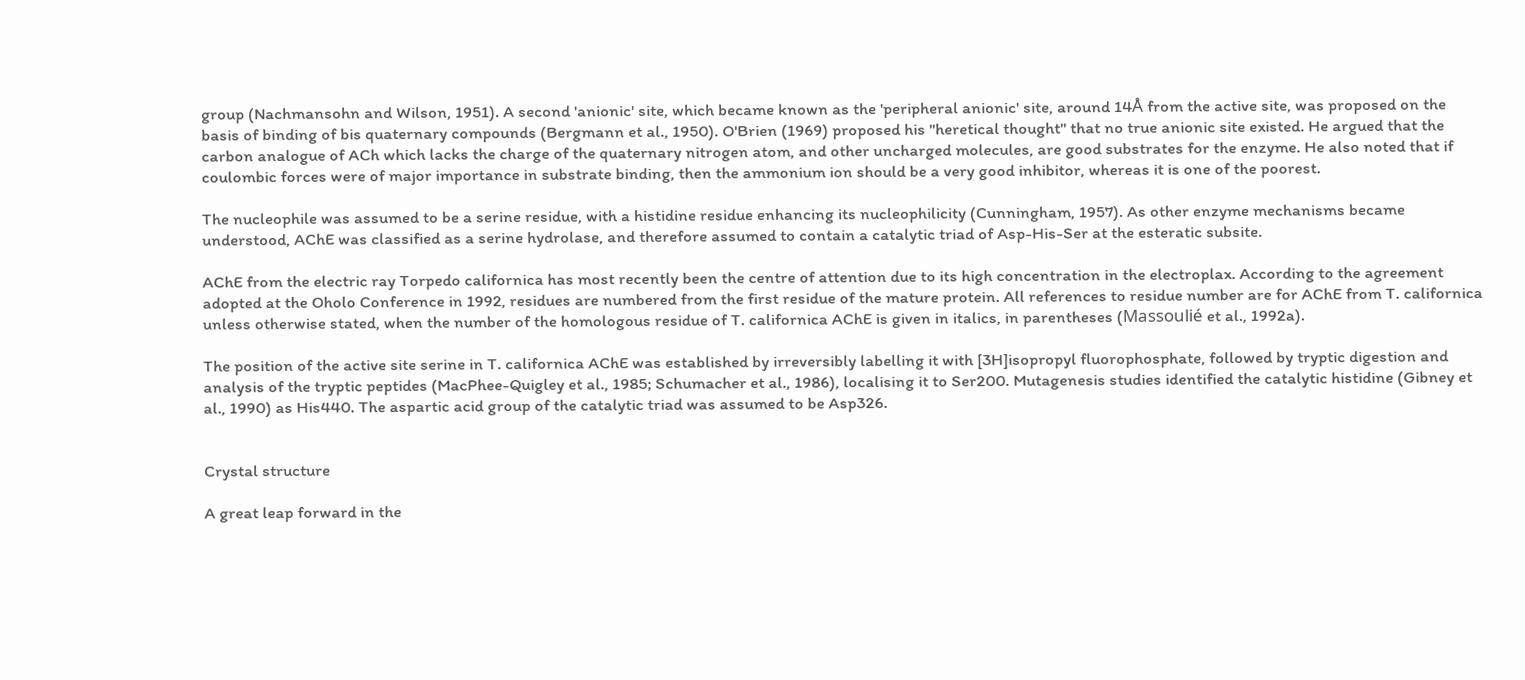group (Nachmansohn and Wilson, 1951). A second 'anionic' site, which became known as the 'peripheral anionic' site, around 14Å from the active site, was proposed on the basis of binding of bis quaternary compounds (Bergmann et al., 1950). O'Brien (1969) proposed his "heretical thought" that no true anionic site existed. He argued that the carbon analogue of ACh which lacks the charge of the quaternary nitrogen atom, and other uncharged molecules, are good substrates for the enzyme. He also noted that if coulombic forces were of major importance in substrate binding, then the ammonium ion should be a very good inhibitor, whereas it is one of the poorest.

The nucleophile was assumed to be a serine residue, with a histidine residue enhancing its nucleophilicity (Cunningham, 1957). As other enzyme mechanisms became understood, AChE was classified as a serine hydrolase, and therefore assumed to contain a catalytic triad of Asp-His-Ser at the esteratic subsite.

AChE from the electric ray Torpedo californica has most recently been the centre of attention due to its high concentration in the electroplax. According to the agreement adopted at the Oholo Conference in 1992, residues are numbered from the first residue of the mature protein. All references to residue number are for AChE from T. californica unless otherwise stated, when the number of the homologous residue of T. californica AChE is given in italics, in parentheses (Massoulié et al., 1992a).

The position of the active site serine in T. californica AChE was established by irreversibly labelling it with [3H]isopropyl fluorophosphate, followed by tryptic digestion and analysis of the tryptic peptides (MacPhee-Quigley et al., 1985; Schumacher et al., 1986), localising it to Ser200. Mutagenesis studies identified the catalytic histidine (Gibney et al., 1990) as His440. The aspartic acid group of the catalytic triad was assumed to be Asp326.


Crystal structure

A great leap forward in the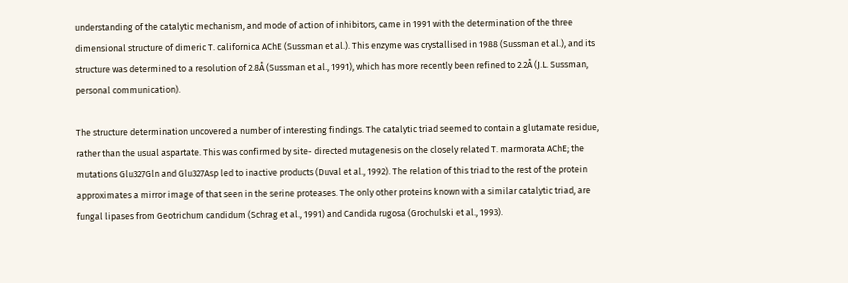understanding of the catalytic mechanism, and mode of action of inhibitors, came in 1991 with the determination of the three dimensional structure of dimeric T. californica AChE (Sussman et al.). This enzyme was crystallised in 1988 (Sussman et al.), and its structure was determined to a resolution of 2.8Å (Sussman et al., 1991), which has more recently been refined to 2.2Å (J.L. Sussman, personal communication).

The structure determination uncovered a number of interesting findings. The catalytic triad seemed to contain a glutamate residue, rather than the usual aspartate. This was confirmed by site- directed mutagenesis on the closely related T. marmorata AChE; the mutations Glu327Gln and Glu327Asp led to inactive products (Duval et al., 1992). The relation of this triad to the rest of the protein approximates a mirror image of that seen in the serine proteases. The only other proteins known with a similar catalytic triad, are fungal lipases from Geotrichum candidum (Schrag et al., 1991) and Candida rugosa (Grochulski et al., 1993).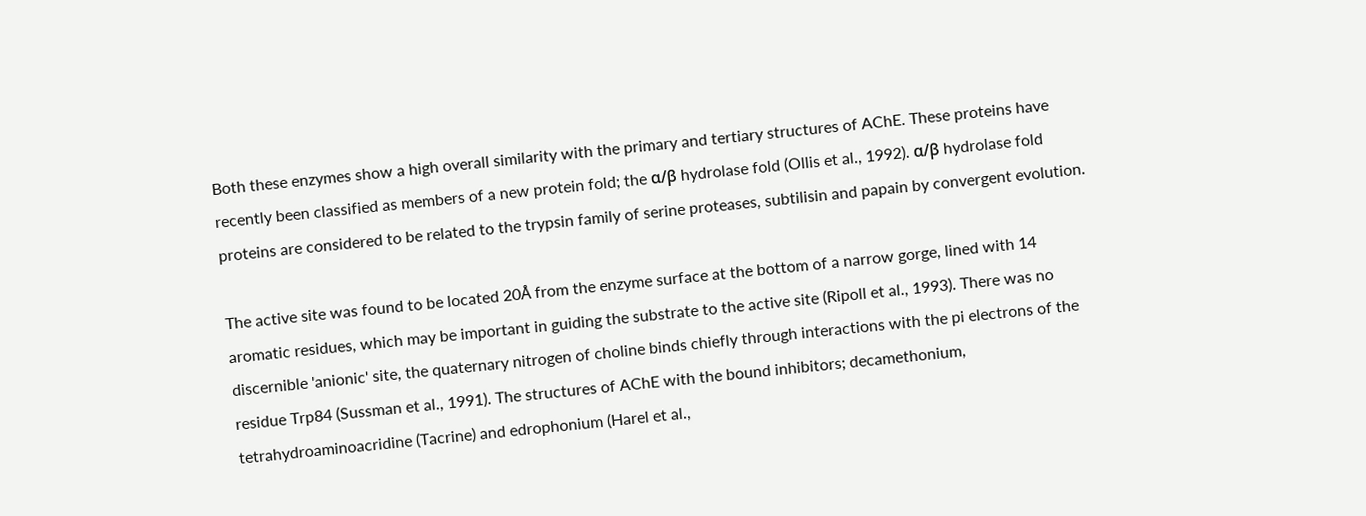Both these enzymes show a high overall similarity with the primary and tertiary structures of AChE. These proteins have recently been classified as members of a new protein fold; the α/β hydrolase fold (Ollis et al., 1992). α/β hydrolase fold proteins are considered to be related to the trypsin family of serine proteases, subtilisin and papain by convergent evolution.

The active site was found to be located 20Å from the enzyme surface at the bottom of a narrow gorge, lined with 14 aromatic residues, which may be important in guiding the substrate to the active site (Ripoll et al., 1993). There was no discernible 'anionic' site, the quaternary nitrogen of choline binds chiefly through interactions with the pi electrons of the residue Trp84 (Sussman et al., 1991). The structures of AChE with the bound inhibitors; decamethonium, tetrahydroaminoacridine (Tacrine) and edrophonium (Harel et al.,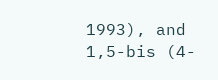1993), and 1,5-bis (4-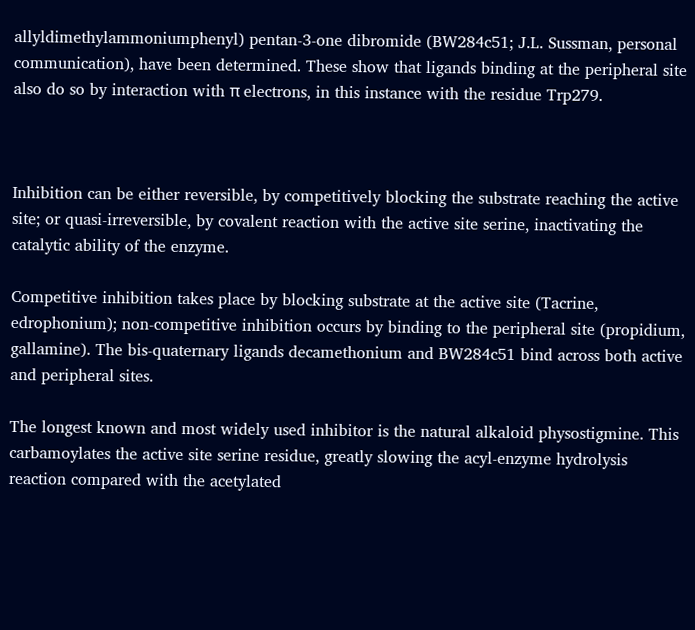allyldimethylammoniumphenyl) pentan-3-one dibromide (BW284c51; J.L. Sussman, personal communication), have been determined. These show that ligands binding at the peripheral site also do so by interaction with π electrons, in this instance with the residue Trp279.



Inhibition can be either reversible, by competitively blocking the substrate reaching the active site; or quasi-irreversible, by covalent reaction with the active site serine, inactivating the catalytic ability of the enzyme.

Competitive inhibition takes place by blocking substrate at the active site (Tacrine, edrophonium); non-competitive inhibition occurs by binding to the peripheral site (propidium, gallamine). The bis-quaternary ligands decamethonium and BW284c51 bind across both active and peripheral sites.

The longest known and most widely used inhibitor is the natural alkaloid physostigmine. This carbamoylates the active site serine residue, greatly slowing the acyl-enzyme hydrolysis reaction compared with the acetylated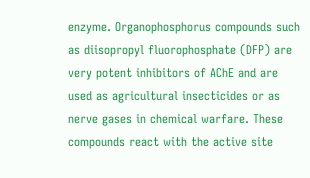enzyme. Organophosphorus compounds such as diisopropyl fluorophosphate (DFP) are very potent inhibitors of AChE and are used as agricultural insecticides or as nerve gases in chemical warfare. These compounds react with the active site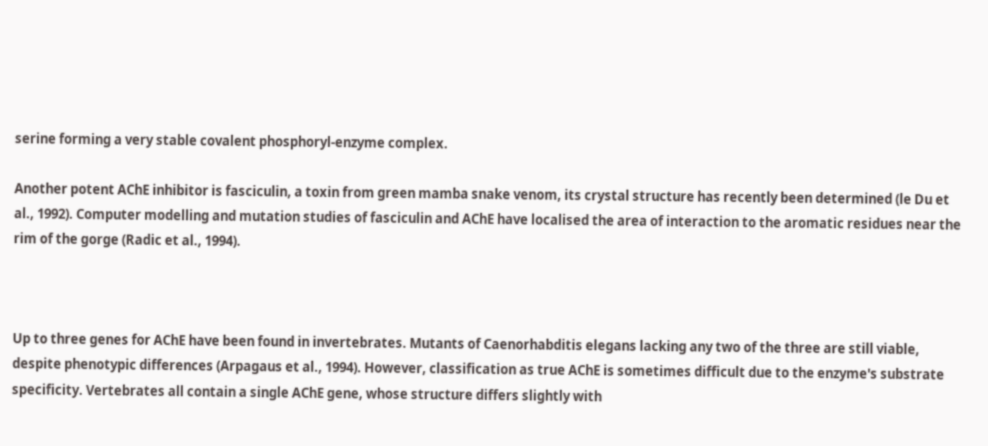serine forming a very stable covalent phosphoryl-enzyme complex.

Another potent AChE inhibitor is fasciculin, a toxin from green mamba snake venom, its crystal structure has recently been determined (le Du et al., 1992). Computer modelling and mutation studies of fasciculin and AChE have localised the area of interaction to the aromatic residues near the rim of the gorge (Radic et al., 1994).



Up to three genes for AChE have been found in invertebrates. Mutants of Caenorhabditis elegans lacking any two of the three are still viable, despite phenotypic differences (Arpagaus et al., 1994). However, classification as true AChE is sometimes difficult due to the enzyme's substrate specificity. Vertebrates all contain a single AChE gene, whose structure differs slightly with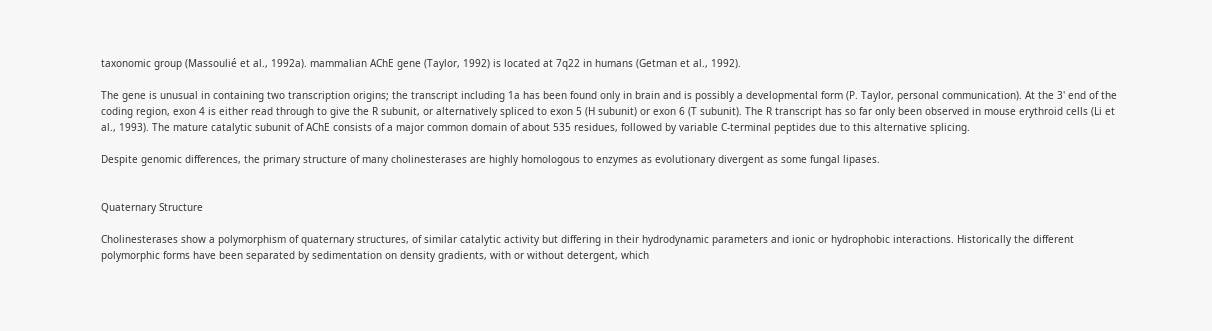taxonomic group (Massoulié et al., 1992a). mammalian AChE gene (Taylor, 1992) is located at 7q22 in humans (Getman et al., 1992).

The gene is unusual in containing two transcription origins; the transcript including 1a has been found only in brain and is possibly a developmental form (P. Taylor, personal communication). At the 3' end of the coding region, exon 4 is either read through to give the R subunit, or alternatively spliced to exon 5 (H subunit) or exon 6 (T subunit). The R transcript has so far only been observed in mouse erythroid cells (Li et al., 1993). The mature catalytic subunit of AChE consists of a major common domain of about 535 residues, followed by variable C-terminal peptides due to this alternative splicing.

Despite genomic differences, the primary structure of many cholinesterases are highly homologous to enzymes as evolutionary divergent as some fungal lipases.


Quaternary Structure

Cholinesterases show a polymorphism of quaternary structures, of similar catalytic activity but differing in their hydrodynamic parameters and ionic or hydrophobic interactions. Historically the different polymorphic forms have been separated by sedimentation on density gradients, with or without detergent, which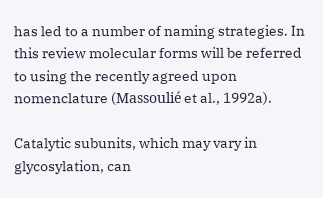has led to a number of naming strategies. In this review molecular forms will be referred to using the recently agreed upon nomenclature (Massoulié et al., 1992a).

Catalytic subunits, which may vary in glycosylation, can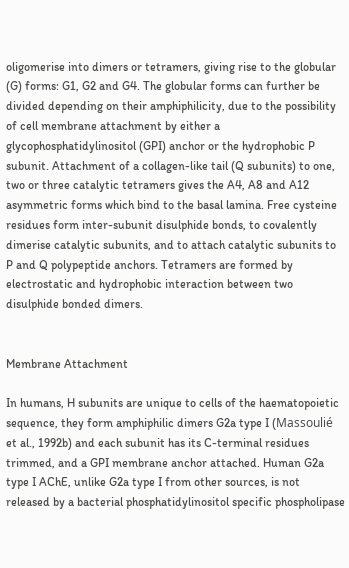oligomerise into dimers or tetramers, giving rise to the globular (G) forms: G1, G2 and G4. The globular forms can further be divided depending on their amphiphilicity, due to the possibility of cell membrane attachment by either a glycophosphatidylinositol (GPI) anchor or the hydrophobic P subunit. Attachment of a collagen-like tail (Q subunits) to one, two or three catalytic tetramers gives the A4, A8 and A12 asymmetric forms which bind to the basal lamina. Free cysteine residues form inter-subunit disulphide bonds, to covalently dimerise catalytic subunits, and to attach catalytic subunits to P and Q polypeptide anchors. Tetramers are formed by electrostatic and hydrophobic interaction between two disulphide bonded dimers.


Membrane Attachment

In humans, H subunits are unique to cells of the haematopoietic sequence, they form amphiphilic dimers G2a type I (Massoulié et al., 1992b) and each subunit has its C-terminal residues trimmed, and a GPI membrane anchor attached. Human G2a type I AChE, unlike G2a type I from other sources, is not released by a bacterial phosphatidylinositol specific phospholipase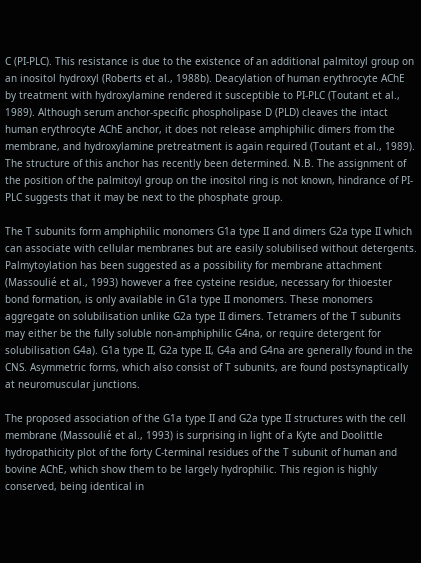C (PI-PLC). This resistance is due to the existence of an additional palmitoyl group on an inositol hydroxyl (Roberts et al., 1988b). Deacylation of human erythrocyte AChE by treatment with hydroxylamine rendered it susceptible to PI-PLC (Toutant et al., 1989). Although serum anchor-specific phospholipase D (PLD) cleaves the intact human erythrocyte AChE anchor, it does not release amphiphilic dimers from the membrane, and hydroxylamine pretreatment is again required (Toutant et al., 1989). The structure of this anchor has recently been determined. N.B. The assignment of the position of the palmitoyl group on the inositol ring is not known, hindrance of PI-PLC suggests that it may be next to the phosphate group.

The T subunits form amphiphilic monomers G1a type II and dimers G2a type II which can associate with cellular membranes but are easily solubilised without detergents. Palmytoylation has been suggested as a possibility for membrane attachment (Massoulié et al., 1993) however a free cysteine residue, necessary for thioester bond formation, is only available in G1a type II monomers. These monomers aggregate on solubilisation unlike G2a type II dimers. Tetramers of the T subunits may either be the fully soluble non-amphiphilic G4na, or require detergent for solubilisation G4a). G1a type II, G2a type II, G4a and G4na are generally found in the CNS. Asymmetric forms, which also consist of T subunits, are found postsynaptically at neuromuscular junctions.

The proposed association of the G1a type II and G2a type II structures with the cell membrane (Massoulié et al., 1993) is surprising in light of a Kyte and Doolittle hydropathicity plot of the forty C-terminal residues of the T subunit of human and bovine AChE, which show them to be largely hydrophilic. This region is highly conserved, being identical in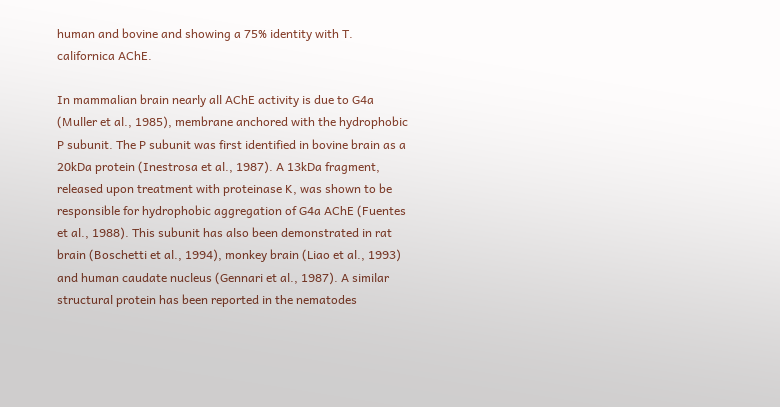human and bovine and showing a 75% identity with T. californica AChE.

In mammalian brain nearly all AChE activity is due to G4a (Muller et al., 1985), membrane anchored with the hydrophobic P subunit. The P subunit was first identified in bovine brain as a 20kDa protein (Inestrosa et al., 1987). A 13kDa fragment, released upon treatment with proteinase K, was shown to be responsible for hydrophobic aggregation of G4a AChE (Fuentes et al., 1988). This subunit has also been demonstrated in rat brain (Boschetti et al., 1994), monkey brain (Liao et al., 1993) and human caudate nucleus (Gennari et al., 1987). A similar structural protein has been reported in the nematodes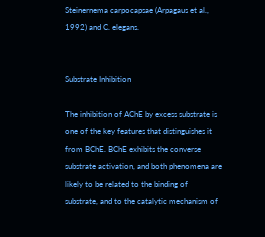Steinernema carpocapsae (Arpagaus et al., 1992) and C. elegans.


Substrate Inhibition

The inhibition of AChE by excess substrate is one of the key features that distinguishes it from BChE. BChE exhibits the converse substrate activation, and both phenomena are likely to be related to the binding of substrate, and to the catalytic mechanism of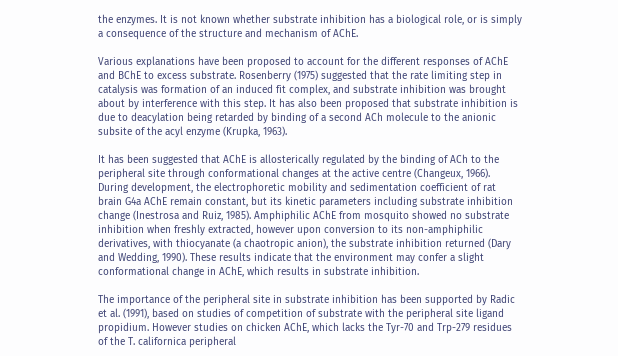the enzymes. It is not known whether substrate inhibition has a biological role, or is simply a consequence of the structure and mechanism of AChE.

Various explanations have been proposed to account for the different responses of AChE and BChE to excess substrate. Rosenberry (1975) suggested that the rate limiting step in catalysis was formation of an induced fit complex, and substrate inhibition was brought about by interference with this step. It has also been proposed that substrate inhibition is due to deacylation being retarded by binding of a second ACh molecule to the anionic subsite of the acyl enzyme (Krupka, 1963).

It has been suggested that AChE is allosterically regulated by the binding of ACh to the peripheral site through conformational changes at the active centre (Changeux, 1966). During development, the electrophoretic mobility and sedimentation coefficient of rat brain G4a AChE remain constant, but its kinetic parameters including substrate inhibition change (Inestrosa and Ruiz, 1985). Amphiphilic AChE from mosquito showed no substrate inhibition when freshly extracted, however upon conversion to its non-amphiphilic derivatives, with thiocyanate (a chaotropic anion), the substrate inhibition returned (Dary and Wedding, 1990). These results indicate that the environment may confer a slight conformational change in AChE, which results in substrate inhibition.

The importance of the peripheral site in substrate inhibition has been supported by Radic et al. (1991), based on studies of competition of substrate with the peripheral site ligand propidium. However studies on chicken AChE, which lacks the Tyr-70 and Trp-279 residues of the T. californica peripheral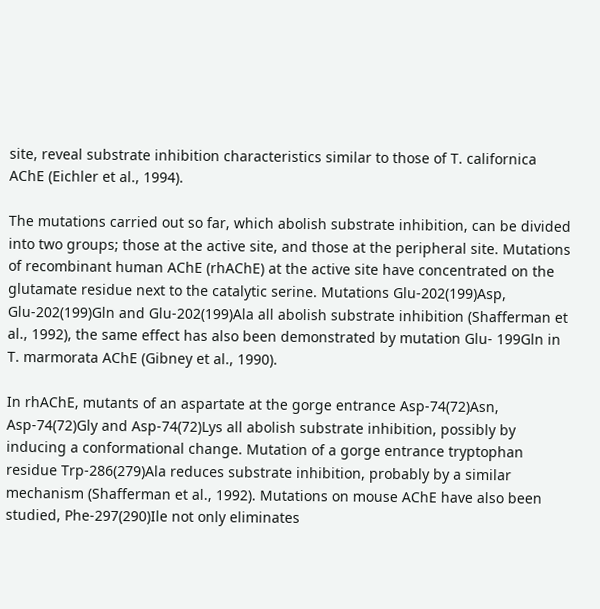site, reveal substrate inhibition characteristics similar to those of T. californica AChE (Eichler et al., 1994).

The mutations carried out so far, which abolish substrate inhibition, can be divided into two groups; those at the active site, and those at the peripheral site. Mutations of recombinant human AChE (rhAChE) at the active site have concentrated on the glutamate residue next to the catalytic serine. Mutations Glu-202(199)Asp, Glu-202(199)Gln and Glu-202(199)Ala all abolish substrate inhibition (Shafferman et al., 1992), the same effect has also been demonstrated by mutation Glu- 199Gln in T. marmorata AChE (Gibney et al., 1990).

In rhAChE, mutants of an aspartate at the gorge entrance Asp-74(72)Asn, Asp-74(72)Gly and Asp-74(72)Lys all abolish substrate inhibition, possibly by inducing a conformational change. Mutation of a gorge entrance tryptophan residue Trp-286(279)Ala reduces substrate inhibition, probably by a similar mechanism (Shafferman et al., 1992). Mutations on mouse AChE have also been studied, Phe-297(290)Ile not only eliminates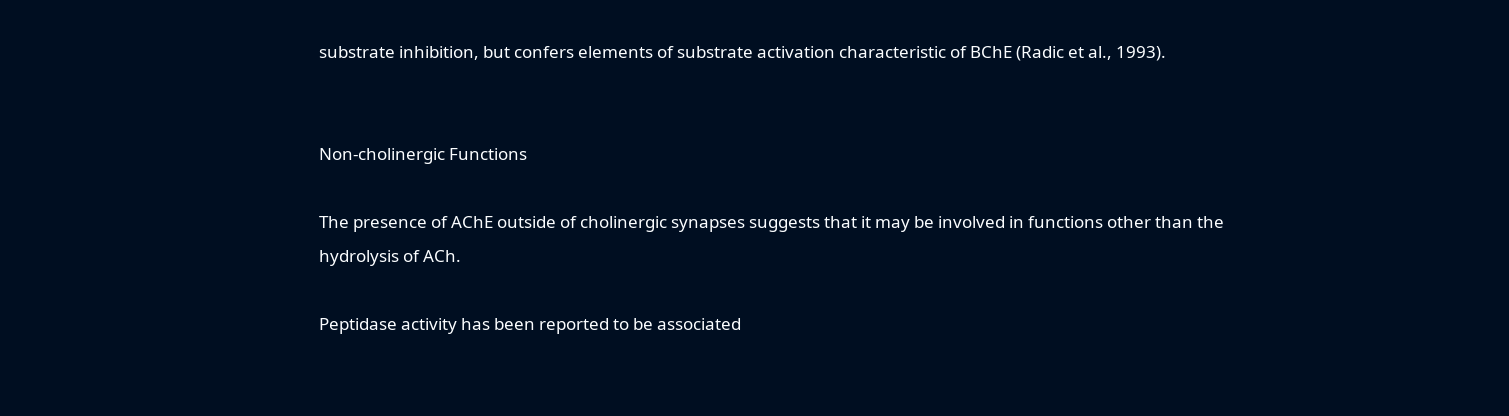substrate inhibition, but confers elements of substrate activation characteristic of BChE (Radic et al., 1993).


Non-cholinergic Functions

The presence of AChE outside of cholinergic synapses suggests that it may be involved in functions other than the hydrolysis of ACh.

Peptidase activity has been reported to be associated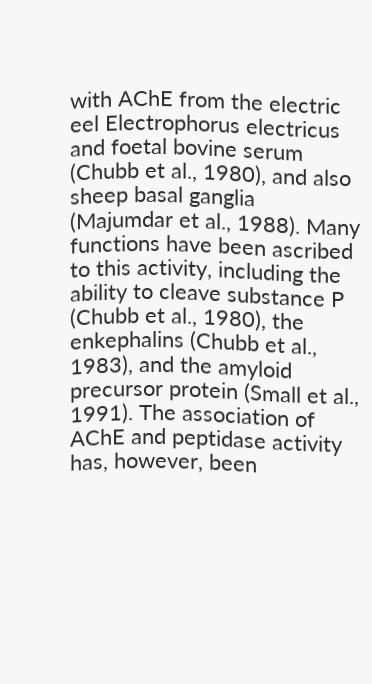with AChE from the electric eel Electrophorus electricus and foetal bovine serum (Chubb et al., 1980), and also sheep basal ganglia (Majumdar et al., 1988). Many functions have been ascribed to this activity, including the ability to cleave substance P (Chubb et al., 1980), the enkephalins (Chubb et al., 1983), and the amyloid precursor protein (Small et al., 1991). The association of AChE and peptidase activity has, however, been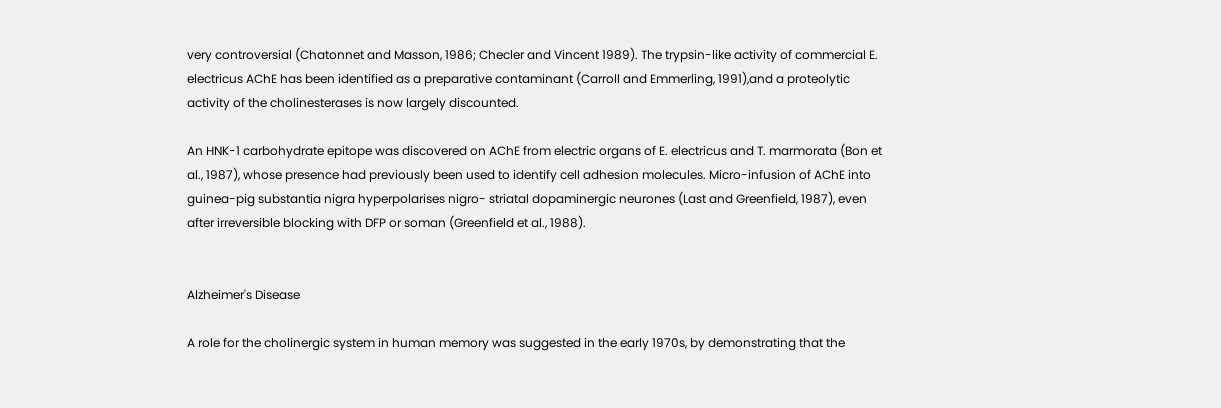very controversial (Chatonnet and Masson, 1986; Checler and Vincent 1989). The trypsin-like activity of commercial E. electricus AChE has been identified as a preparative contaminant (Carroll and Emmerling, 1991),and a proteolytic activity of the cholinesterases is now largely discounted.

An HNK-1 carbohydrate epitope was discovered on AChE from electric organs of E. electricus and T. marmorata (Bon et al., 1987), whose presence had previously been used to identify cell adhesion molecules. Micro-infusion of AChE into guinea-pig substantia nigra hyperpolarises nigro- striatal dopaminergic neurones (Last and Greenfield, 1987), even after irreversible blocking with DFP or soman (Greenfield et al., 1988).


Alzheimer's Disease

A role for the cholinergic system in human memory was suggested in the early 1970s, by demonstrating that the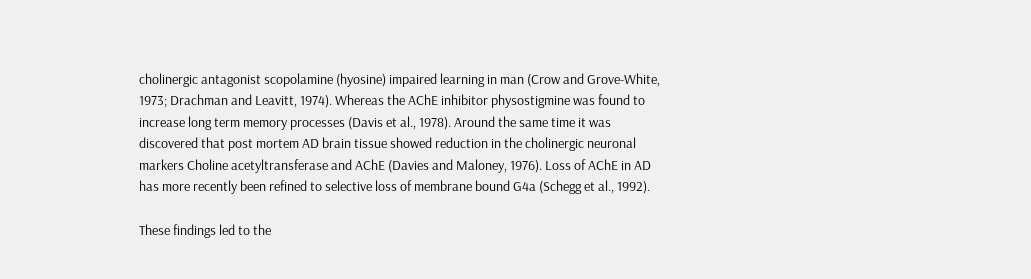cholinergic antagonist scopolamine (hyosine) impaired learning in man (Crow and Grove-White, 1973; Drachman and Leavitt, 1974). Whereas the AChE inhibitor physostigmine was found to increase long term memory processes (Davis et al., 1978). Around the same time it was discovered that post mortem AD brain tissue showed reduction in the cholinergic neuronal markers Choline acetyltransferase and AChE (Davies and Maloney, 1976). Loss of AChE in AD has more recently been refined to selective loss of membrane bound G4a (Schegg et al., 1992).

These findings led to the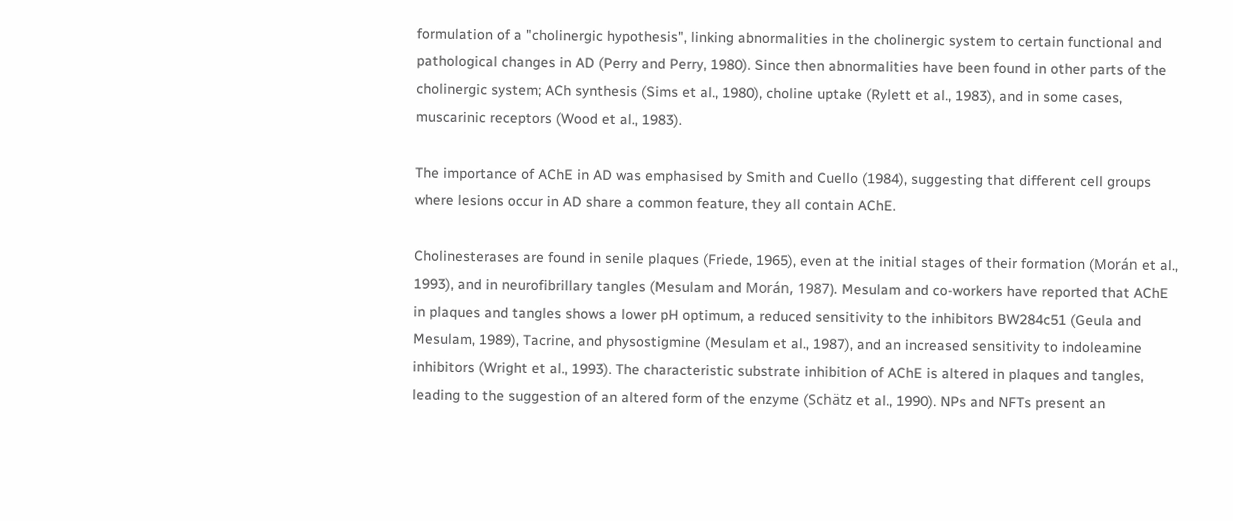formulation of a "cholinergic hypothesis", linking abnormalities in the cholinergic system to certain functional and pathological changes in AD (Perry and Perry, 1980). Since then abnormalities have been found in other parts of the cholinergic system; ACh synthesis (Sims et al., 1980), choline uptake (Rylett et al., 1983), and in some cases, muscarinic receptors (Wood et al., 1983).

The importance of AChE in AD was emphasised by Smith and Cuello (1984), suggesting that different cell groups where lesions occur in AD share a common feature, they all contain AChE.

Cholinesterases are found in senile plaques (Friede, 1965), even at the initial stages of their formation (Morán et al., 1993), and in neurofibrillary tangles (Mesulam and Morán, 1987). Mesulam and co-workers have reported that AChE in plaques and tangles shows a lower pH optimum, a reduced sensitivity to the inhibitors BW284c51 (Geula and Mesulam, 1989), Tacrine, and physostigmine (Mesulam et al., 1987), and an increased sensitivity to indoleamine inhibitors (Wright et al., 1993). The characteristic substrate inhibition of AChE is altered in plaques and tangles, leading to the suggestion of an altered form of the enzyme (Schätz et al., 1990). NPs and NFTs present an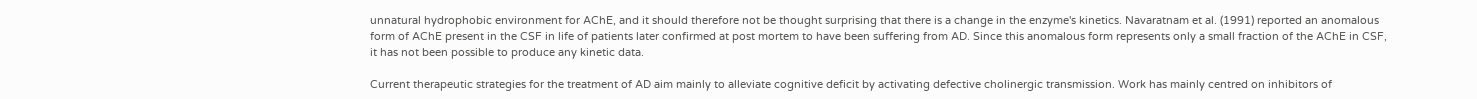unnatural hydrophobic environment for AChE, and it should therefore not be thought surprising that there is a change in the enzyme's kinetics. Navaratnam et al. (1991) reported an anomalous form of AChE present in the CSF in life of patients later confirmed at post mortem to have been suffering from AD. Since this anomalous form represents only a small fraction of the AChE in CSF, it has not been possible to produce any kinetic data.

Current therapeutic strategies for the treatment of AD aim mainly to alleviate cognitive deficit by activating defective cholinergic transmission. Work has mainly centred on inhibitors of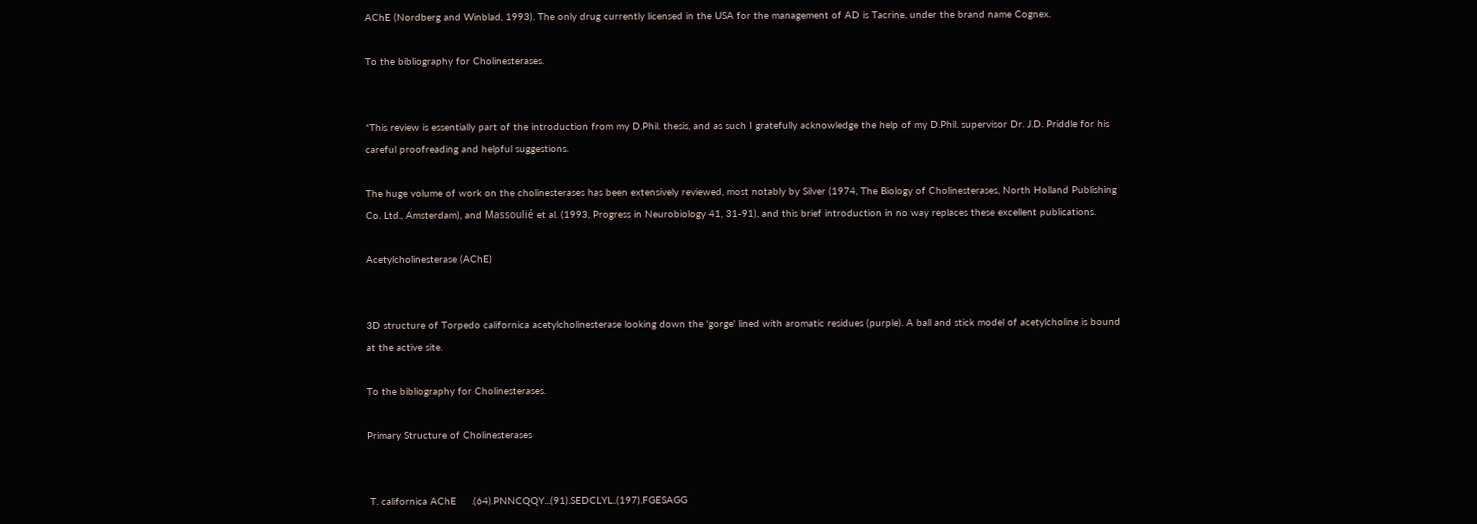AChE (Nordberg and Winblad, 1993). The only drug currently licensed in the USA for the management of AD is Tacrine, under the brand name Cognex.

To the bibliography for Cholinesterases.


*This review is essentially part of the introduction from my D.Phil. thesis, and as such I gratefully acknowledge the help of my D.Phil. supervisor Dr. J.D. Priddle for his careful proofreading and helpful suggestions.

The huge volume of work on the cholinesterases has been extensively reviewed, most notably by Silver (1974, The Biology of Cholinesterases, North Holland Publishing Co. Ltd., Amsterdam), and Massoulié et al. (1993, Progress in Neurobiology 41, 31-91), and this brief introduction in no way replaces these excellent publications.

Acetylcholinesterase (AChE)


3D structure of Torpedo californica acetylcholinesterase looking down the 'gorge' lined with aromatic residues (purple). A ball and stick model of acetylcholine is bound at the active site.

To the bibliography for Cholinesterases.

Primary Structure of Cholinesterases


 T. californica AChE     .(64).PNNCQQY...(91).SEDCLYL..(197).FGESAGG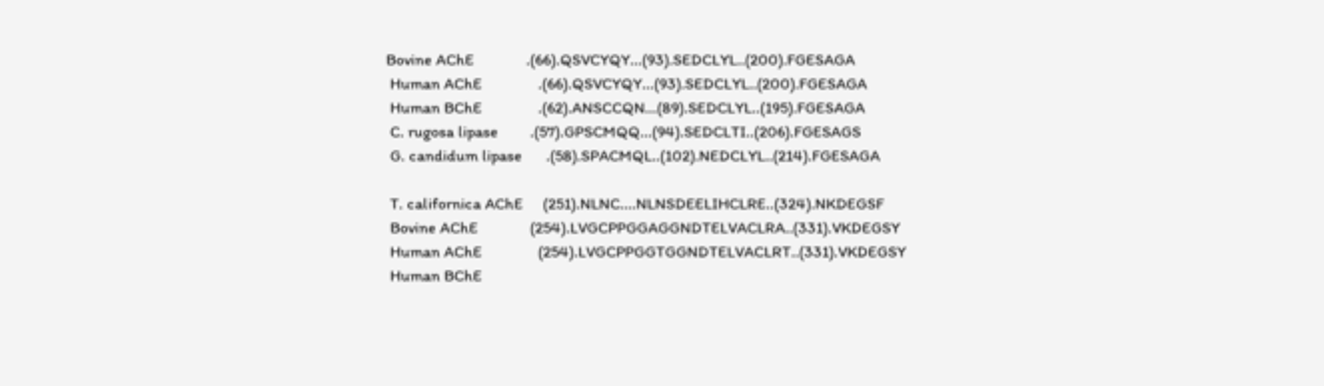Bovine AChE             .(66).QSVCYQY...(93).SEDCLYL..(200).FGESAGA
 Human AChE              .(66).QSVCYQY...(93).SEDCLYL..(200).FGESAGA
 Human BChE              .(62).ANSCCQN...(89).SEDCLYL..(195).FGESAGA
 C. rugosa lipase        .(57).GPSCMQQ...(94).SEDCLTI..(206).FGESAGS
 G. candidum lipase      .(58).SPACMQL..(102).NEDCLYL..(214).FGESAGA

 T. californica AChE     (251).NLNC....NLNSDEELIHCLRE..(324).NKDEGSF
 Bovine AChE             (254).LVGCPPGGAGGNDTELVACLRA..(331).VKDEGSY
 Human AChE              (254).LVGCPPGGTGGNDTELVACLRT..(331).VKDEGSY
 Human BChE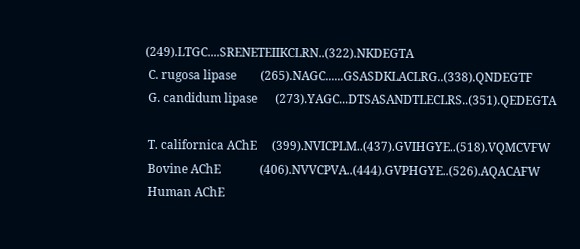(249).LTGC....SRENETEIIKCLRN..(322).NKDEGTA
 C. rugosa lipase        (265).NAGC......GSASDKLACLRG..(338).QNDEGTF
 G. candidum lipase      (273).YAGC...DTSASANDTLECLRS..(351).QEDEGTA

 T. californica AChE     (399).NVICPLM..(437).GVIHGYE..(518).VQMCVFW
 Bovine AChE             (406).NVVCPVA..(444).GVPHGYE..(526).AQACAFW
 Human AChE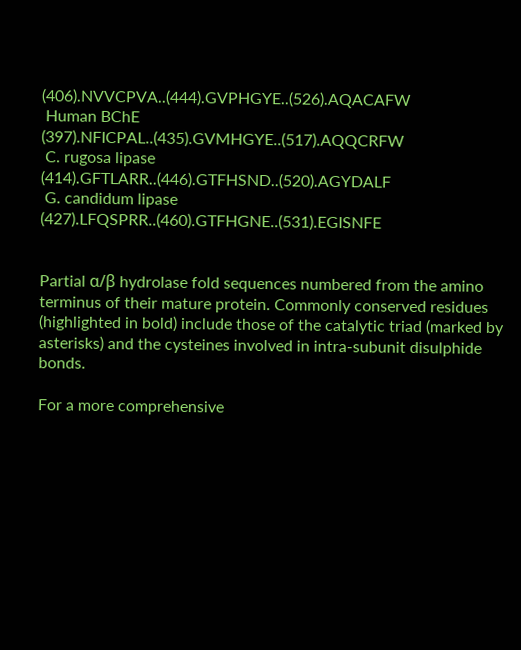(406).NVVCPVA..(444).GVPHGYE..(526).AQACAFW
 Human BChE              (397).NFICPAL..(435).GVMHGYE..(517).AQQCRFW
 C. rugosa lipase        (414).GFTLARR..(446).GTFHSND..(520).AGYDALF
 G. candidum lipase      (427).LFQSPRR..(460).GTFHGNE..(531).EGISNFE


Partial α/β hydrolase fold sequences numbered from the amino terminus of their mature protein. Commonly conserved residues (highlighted in bold) include those of the catalytic triad (marked by asterisks) and the cysteines involved in intra-subunit disulphide bonds.

For a more comprehensive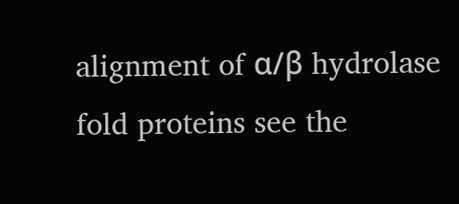alignment of α/β hydrolase fold proteins see the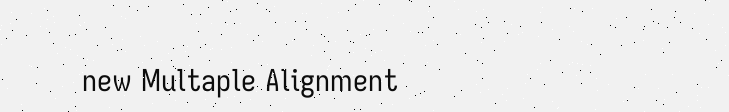new Multaple Alignment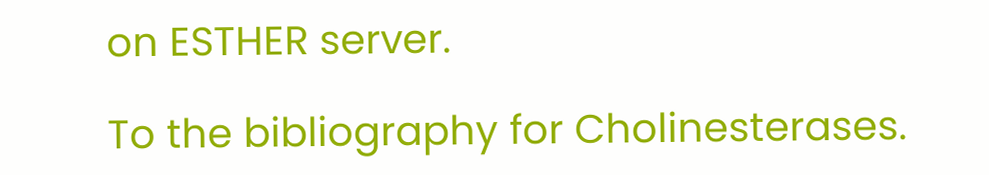on ESTHER server.

To the bibliography for Cholinesterases.